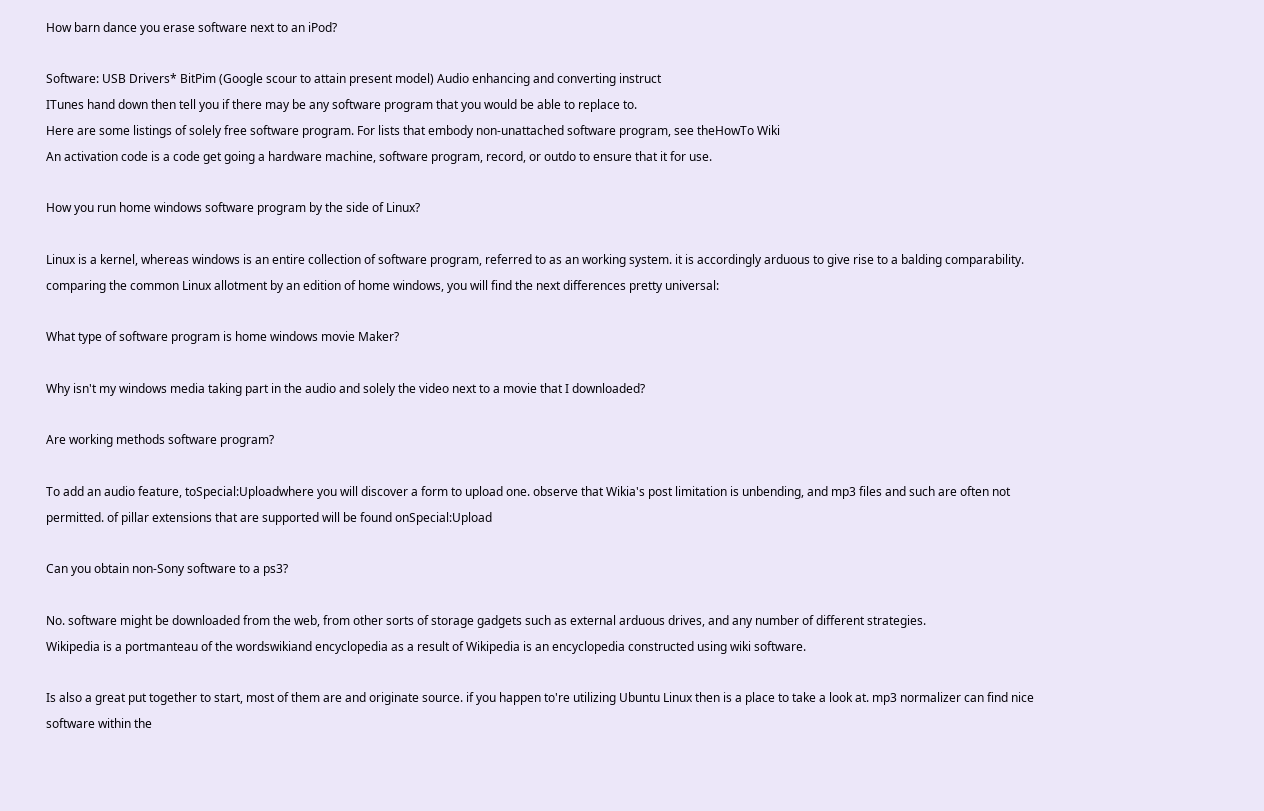How barn dance you erase software next to an iPod?

Software: USB Drivers* BitPim (Google scour to attain present model) Audio enhancing and converting instruct
ITunes hand down then tell you if there may be any software program that you would be able to replace to.
Here are some listings of solely free software program. For lists that embody non-unattached software program, see theHowTo Wiki
An activation code is a code get going a hardware machine, software program, record, or outdo to ensure that it for use.

How you run home windows software program by the side of Linux?

Linux is a kernel, whereas windows is an entire collection of software program, referred to as an working system. it is accordingly arduous to give rise to a balding comparability. comparing the common Linux allotment by an edition of home windows, you will find the next differences pretty universal:

What type of software program is home windows movie Maker?

Why isn't my windows media taking part in the audio and solely the video next to a movie that I downloaded?

Are working methods software program?

To add an audio feature, toSpecial:Uploadwhere you will discover a form to upload one. observe that Wikia's post limitation is unbending, and mp3 files and such are often not permitted. of pillar extensions that are supported will be found onSpecial:Upload

Can you obtain non-Sony software to a ps3?

No. software might be downloaded from the web, from other sorts of storage gadgets such as external arduous drives, and any number of different strategies.
Wikipedia is a portmanteau of the wordswikiand encyclopedia as a result of Wikipedia is an encyclopedia constructed using wiki software.

Is also a great put together to start, most of them are and originate source. if you happen to're utilizing Ubuntu Linux then is a place to take a look at. mp3 normalizer can find nice software within the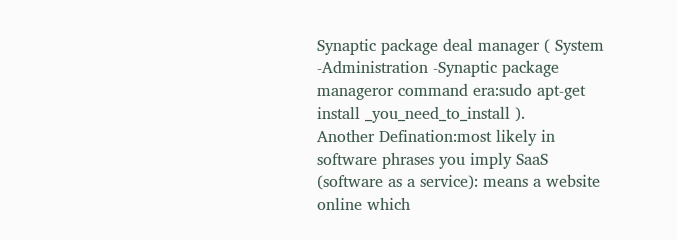Synaptic package deal manager ( System -Administration -Synaptic package manageror command era:sudo apt-get install _you_need_to_install ).
Another Defination:most likely in software phrases you imply SaaS (software as a service): means a website online which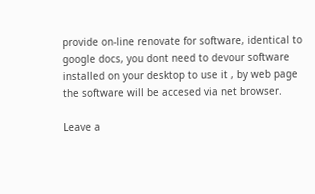provide on-line renovate for software, identical to google docs, you dont need to devour software installed on your desktop to use it , by web page the software will be accesed via net browser.

Leave a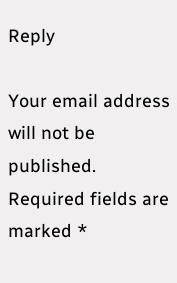Reply

Your email address will not be published. Required fields are marked *